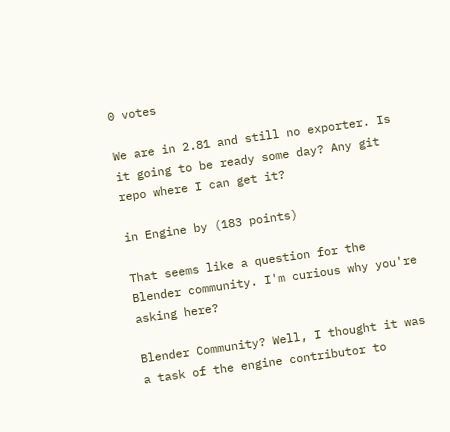0 votes

We are in 2.81 and still no exporter. Is it going to be ready some day? Any git repo where I can get it?

in Engine by (183 points)

That seems like a question for the Blender community. I'm curious why you're asking here?

Blender Community? Well, I thought it was a task of the engine contributor to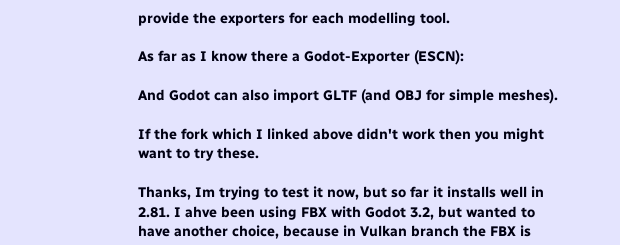provide the exporters for each modelling tool.

As far as I know there a Godot-Exporter (ESCN):

And Godot can also import GLTF (and OBJ for simple meshes).

If the fork which I linked above didn't work then you might want to try these.

Thanks, Im trying to test it now, but so far it installs well in 2.81. I ahve been using FBX with Godot 3.2, but wanted to have another choice, because in Vulkan branch the FBX is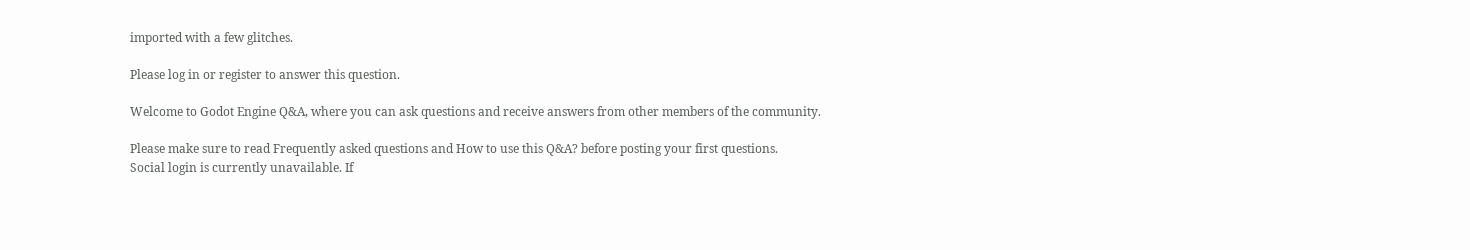imported with a few glitches.

Please log in or register to answer this question.

Welcome to Godot Engine Q&A, where you can ask questions and receive answers from other members of the community.

Please make sure to read Frequently asked questions and How to use this Q&A? before posting your first questions.
Social login is currently unavailable. If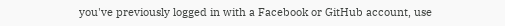you've previously logged in with a Facebook or GitHub account, use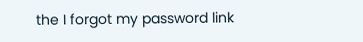the I forgot my password link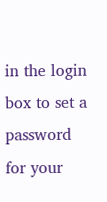in the login box to set a password for your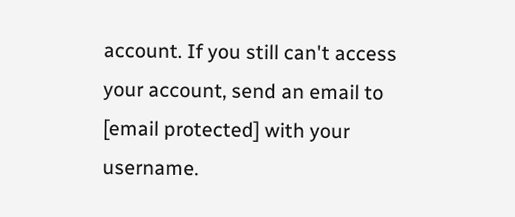account. If you still can't access your account, send an email to [email protected] with your username.